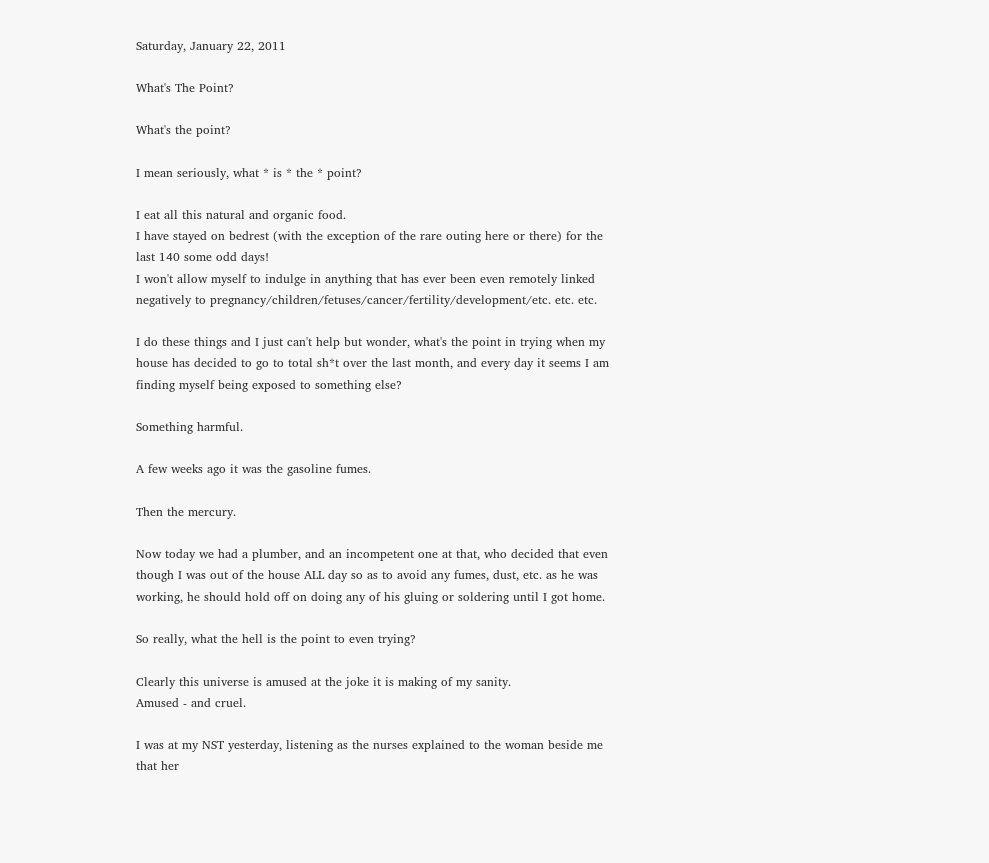Saturday, January 22, 2011

What's The Point?

What's the point?

I mean seriously, what * is * the * point?

I eat all this natural and organic food.
I have stayed on bedrest (with the exception of the rare outing here or there) for the last 140 some odd days!
I won't allow myself to indulge in anything that has ever been even remotely linked negatively to pregnancy/children/fetuses/cancer/fertility/development/etc. etc. etc.

I do these things and I just can't help but wonder, what's the point in trying when my house has decided to go to total sh*t over the last month, and every day it seems I am finding myself being exposed to something else?

Something harmful.

A few weeks ago it was the gasoline fumes.

Then the mercury.

Now today we had a plumber, and an incompetent one at that, who decided that even though I was out of the house ALL day so as to avoid any fumes, dust, etc. as he was working, he should hold off on doing any of his gluing or soldering until I got home.

So really, what the hell is the point to even trying?

Clearly this universe is amused at the joke it is making of my sanity.
Amused - and cruel.

I was at my NST yesterday, listening as the nurses explained to the woman beside me that her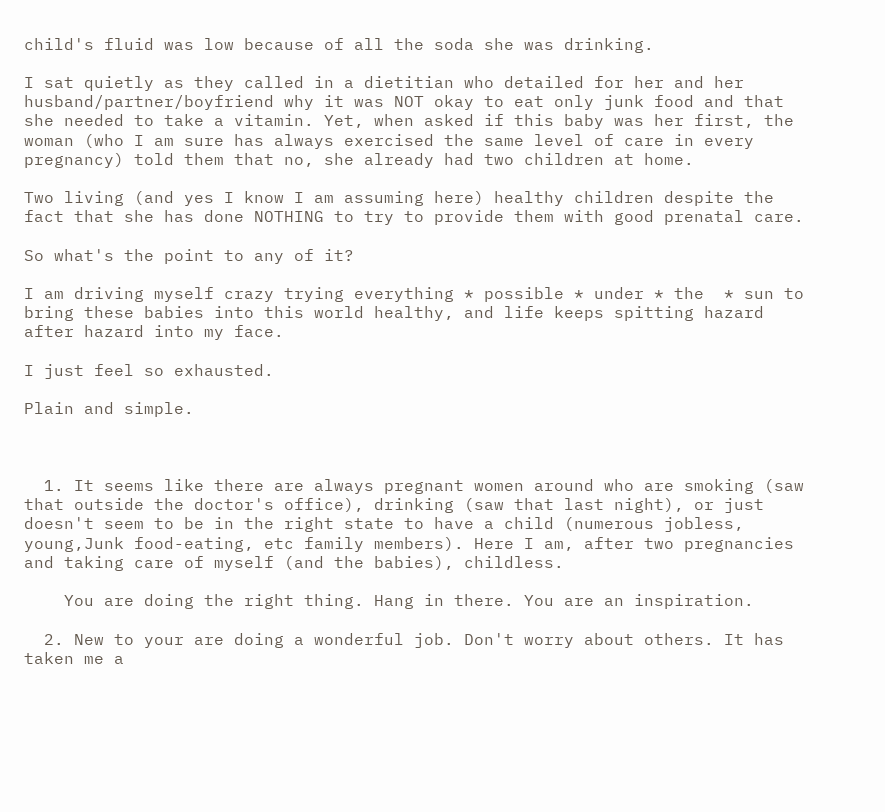child's fluid was low because of all the soda she was drinking.

I sat quietly as they called in a dietitian who detailed for her and her husband/partner/boyfriend why it was NOT okay to eat only junk food and that she needed to take a vitamin. Yet, when asked if this baby was her first, the woman (who I am sure has always exercised the same level of care in every pregnancy) told them that no, she already had two children at home.

Two living (and yes I know I am assuming here) healthy children despite the fact that she has done NOTHING to try to provide them with good prenatal care.

So what's the point to any of it?

I am driving myself crazy trying everything * possible * under * the  * sun to bring these babies into this world healthy, and life keeps spitting hazard after hazard into my face.

I just feel so exhausted.

Plain and simple.



  1. It seems like there are always pregnant women around who are smoking (saw that outside the doctor's office), drinking (saw that last night), or just doesn't seem to be in the right state to have a child (numerous jobless, young,Junk food-eating, etc family members). Here I am, after two pregnancies and taking care of myself (and the babies), childless.

    You are doing the right thing. Hang in there. You are an inspiration.

  2. New to your are doing a wonderful job. Don't worry about others. It has taken me a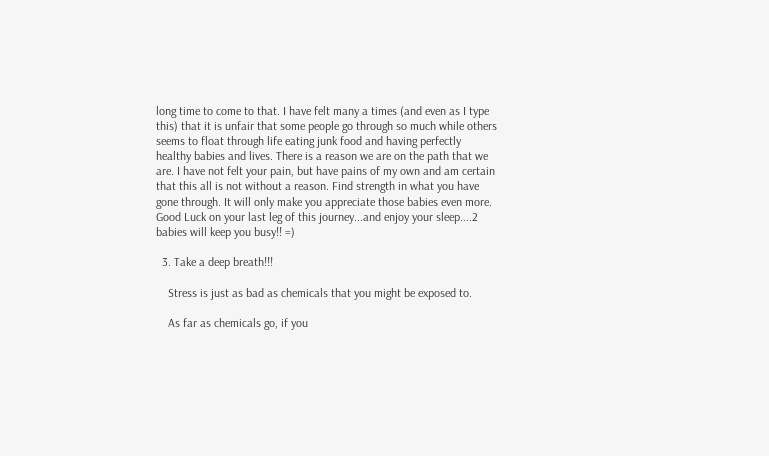long time to come to that. I have felt many a times (and even as I type this) that it is unfair that some people go through so much while others seems to float through life eating junk food and having perfectly healthy babies and lives. There is a reason we are on the path that we are. I have not felt your pain, but have pains of my own and am certain that this all is not without a reason. Find strength in what you have gone through. It will only make you appreciate those babies even more. Good Luck on your last leg of this journey...and enjoy your sleep....2 babies will keep you busy!! =)

  3. Take a deep breath!!!

    Stress is just as bad as chemicals that you might be exposed to.

    As far as chemicals go, if you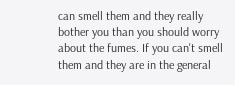can smell them and they really bother you than you should worry about the fumes. If you can't smell them and they are in the general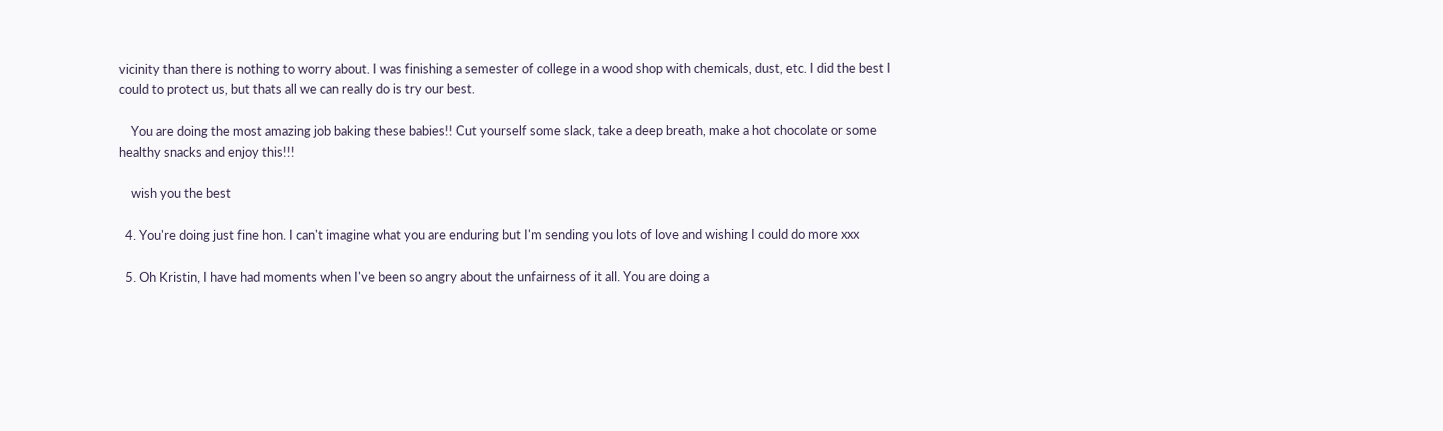vicinity than there is nothing to worry about. I was finishing a semester of college in a wood shop with chemicals, dust, etc. I did the best I could to protect us, but thats all we can really do is try our best.

    You are doing the most amazing job baking these babies!! Cut yourself some slack, take a deep breath, make a hot chocolate or some healthy snacks and enjoy this!!!

    wish you the best

  4. You're doing just fine hon. I can't imagine what you are enduring but I'm sending you lots of love and wishing I could do more xxx

  5. Oh Kristin, I have had moments when I've been so angry about the unfairness of it all. You are doing a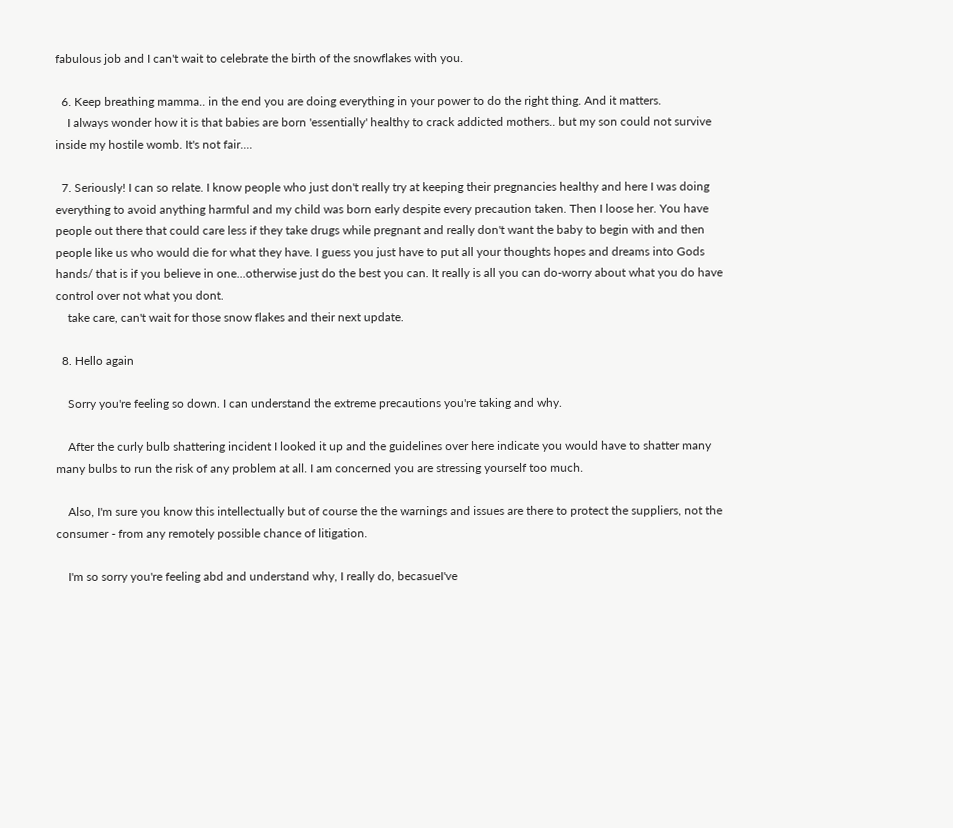fabulous job and I can't wait to celebrate the birth of the snowflakes with you.

  6. Keep breathing mamma.. in the end you are doing everything in your power to do the right thing. And it matters.
    I always wonder how it is that babies are born 'essentially' healthy to crack addicted mothers.. but my son could not survive inside my hostile womb. It's not fair....

  7. Seriously! I can so relate. I know people who just don't really try at keeping their pregnancies healthy and here I was doing everything to avoid anything harmful and my child was born early despite every precaution taken. Then I loose her. You have people out there that could care less if they take drugs while pregnant and really don't want the baby to begin with and then people like us who would die for what they have. I guess you just have to put all your thoughts hopes and dreams into Gods hands/ that is if you believe in one...otherwise just do the best you can. It really is all you can do-worry about what you do have control over not what you dont.
    take care, can't wait for those snow flakes and their next update.

  8. Hello again

    Sorry you're feeling so down. I can understand the extreme precautions you're taking and why.

    After the curly bulb shattering incident I looked it up and the guidelines over here indicate you would have to shatter many many bulbs to run the risk of any problem at all. I am concerned you are stressing yourself too much.

    Also, I'm sure you know this intellectually but of course the the warnings and issues are there to protect the suppliers, not the consumer - from any remotely possible chance of litigation.

    I'm so sorry you're feeling abd and understand why, I really do, becasueI've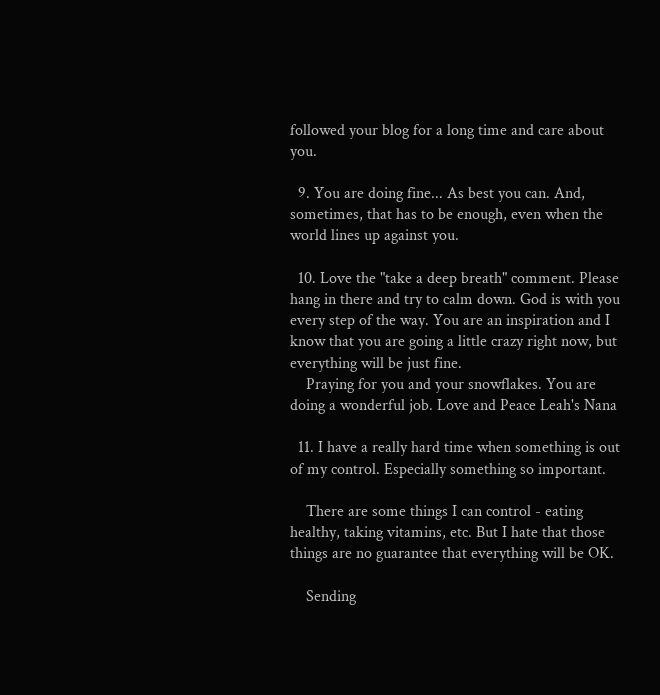followed your blog for a long time and care about you.

  9. You are doing fine... As best you can. And, sometimes, that has to be enough, even when the world lines up against you.

  10. Love the "take a deep breath" comment. Please hang in there and try to calm down. God is with you every step of the way. You are an inspiration and I know that you are going a little crazy right now, but everything will be just fine.
    Praying for you and your snowflakes. You are doing a wonderful job. Love and Peace Leah's Nana

  11. I have a really hard time when something is out of my control. Especially something so important.

    There are some things I can control - eating healthy, taking vitamins, etc. But I hate that those things are no guarantee that everything will be OK.

    Sending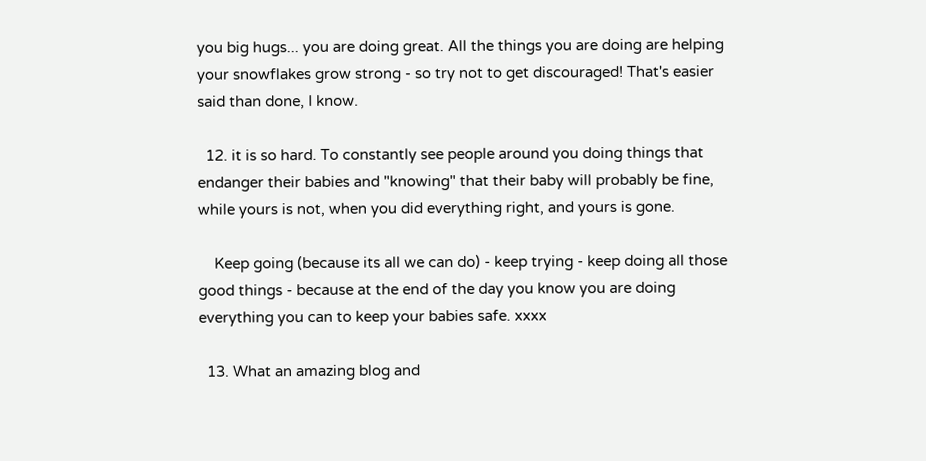you big hugs... you are doing great. All the things you are doing are helping your snowflakes grow strong - so try not to get discouraged! That's easier said than done, I know.

  12. it is so hard. To constantly see people around you doing things that endanger their babies and "knowing" that their baby will probably be fine, while yours is not, when you did everything right, and yours is gone.

    Keep going (because its all we can do) - keep trying - keep doing all those good things - because at the end of the day you know you are doing everything you can to keep your babies safe. xxxx

  13. What an amazing blog and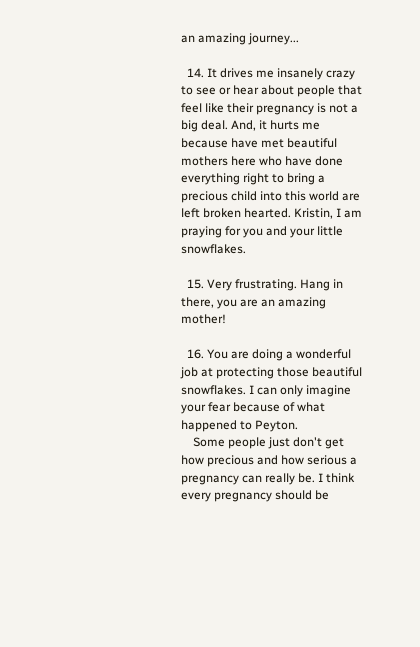an amazing journey...

  14. It drives me insanely crazy to see or hear about people that feel like their pregnancy is not a big deal. And, it hurts me because have met beautiful mothers here who have done everything right to bring a precious child into this world are left broken hearted. Kristin, I am praying for you and your little snowflakes.

  15. Very frustrating. Hang in there, you are an amazing mother!

  16. You are doing a wonderful job at protecting those beautiful snowflakes. I can only imagine your fear because of what happened to Peyton.
    Some people just don't get how precious and how serious a pregnancy can really be. I think every pregnancy should be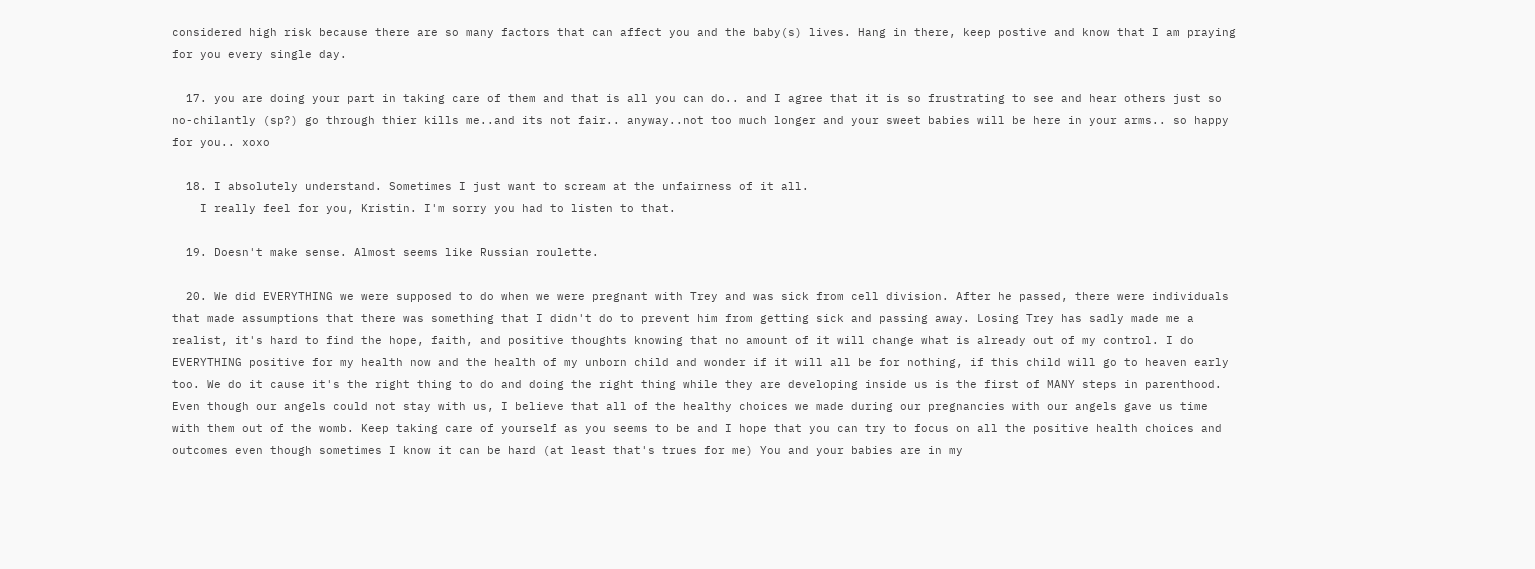considered high risk because there are so many factors that can affect you and the baby(s) lives. Hang in there, keep postive and know that I am praying for you every single day.

  17. you are doing your part in taking care of them and that is all you can do.. and I agree that it is so frustrating to see and hear others just so no-chilantly (sp?) go through thier kills me..and its not fair.. anyway..not too much longer and your sweet babies will be here in your arms.. so happy for you.. xoxo

  18. I absolutely understand. Sometimes I just want to scream at the unfairness of it all.
    I really feel for you, Kristin. I'm sorry you had to listen to that.

  19. Doesn't make sense. Almost seems like Russian roulette.

  20. We did EVERYTHING we were supposed to do when we were pregnant with Trey and was sick from cell division. After he passed, there were individuals that made assumptions that there was something that I didn't do to prevent him from getting sick and passing away. Losing Trey has sadly made me a realist, it's hard to find the hope, faith, and positive thoughts knowing that no amount of it will change what is already out of my control. I do EVERYTHING positive for my health now and the health of my unborn child and wonder if it will all be for nothing, if this child will go to heaven early too. We do it cause it's the right thing to do and doing the right thing while they are developing inside us is the first of MANY steps in parenthood. Even though our angels could not stay with us, I believe that all of the healthy choices we made during our pregnancies with our angels gave us time with them out of the womb. Keep taking care of yourself as you seems to be and I hope that you can try to focus on all the positive health choices and outcomes even though sometimes I know it can be hard (at least that's trues for me) You and your babies are in my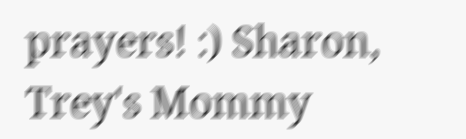prayers! :) Sharon, Trey's Mommy